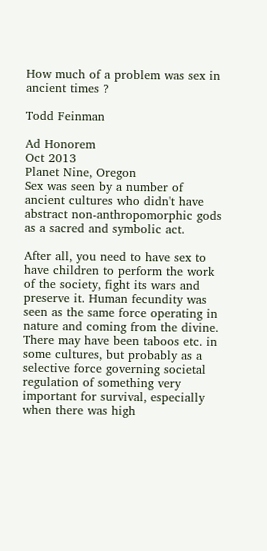How much of a problem was sex in ancient times ?

Todd Feinman

Ad Honorem
Oct 2013
Planet Nine, Oregon
Sex was seen by a number of ancient cultures who didn't have abstract non-anthropomorphic gods as a sacred and symbolic act.

After all, you need to have sex to have children to perform the work of the society, fight its wars and preserve it. Human fecundity was seen as the same force operating in nature and coming from the divine. There may have been taboos etc. in some cultures, but probably as a selective force governing societal regulation of something very important for survival, especially when there was high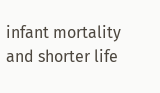infant mortality and shorter life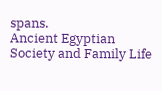spans.
Ancient Egyptian Society and Family Life